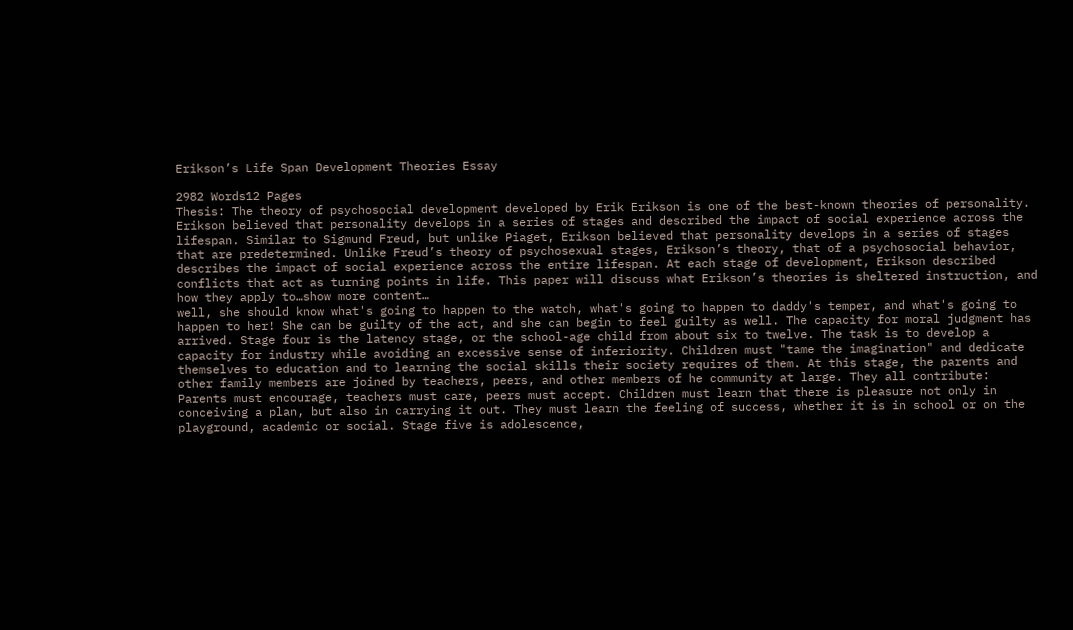Erikson’s Life Span Development Theories Essay

2982 Words12 Pages
Thesis: The theory of psychosocial development developed by Erik Erikson is one of the best-known theories of personality. Erikson believed that personality develops in a series of stages and described the impact of social experience across the lifespan. Similar to Sigmund Freud, but unlike Piaget, Erikson believed that personality develops in a series of stages that are predetermined. Unlike Freud’s theory of psychosexual stages, Erikson’s theory, that of a psychosocial behavior, describes the impact of social experience across the entire lifespan. At each stage of development, Erikson described conflicts that act as turning points in life. This paper will discuss what Erikson’s theories is sheltered instruction, and how they apply to…show more content…
well, she should know what's going to happen to the watch, what's going to happen to daddy's temper, and what's going to happen to her! She can be guilty of the act, and she can begin to feel guilty as well. The capacity for moral judgment has arrived. Stage four is the latency stage, or the school-age child from about six to twelve. The task is to develop a capacity for industry while avoiding an excessive sense of inferiority. Children must "tame the imagination" and dedicate themselves to education and to learning the social skills their society requires of them. At this stage, the parents and other family members are joined by teachers, peers, and other members of he community at large. They all contribute: Parents must encourage, teachers must care, peers must accept. Children must learn that there is pleasure not only in conceiving a plan, but also in carrying it out. They must learn the feeling of success, whether it is in school or on the playground, academic or social. Stage five is adolescence,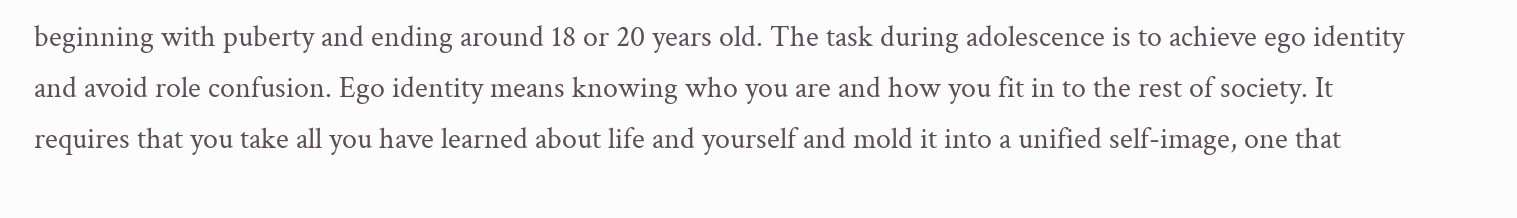beginning with puberty and ending around 18 or 20 years old. The task during adolescence is to achieve ego identity and avoid role confusion. Ego identity means knowing who you are and how you fit in to the rest of society. It requires that you take all you have learned about life and yourself and mold it into a unified self-image, one that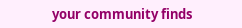your community finds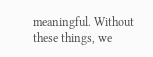meaningful. Without these things, we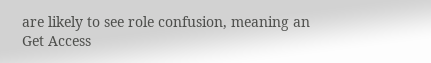are likely to see role confusion, meaning an
Get Access